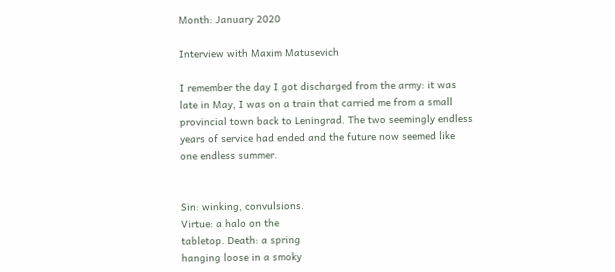Month: January 2020

Interview with Maxim Matusevich

I remember the day I got discharged from the army: it was late in May, I was on a train that carried me from a small provincial town back to Leningrad. The two seemingly endless years of service had ended and the future now seemed like one endless summer.


Sin: winking, convulsions.
Virtue: a halo on the
tabletop. Death: a spring
hanging loose in a smoky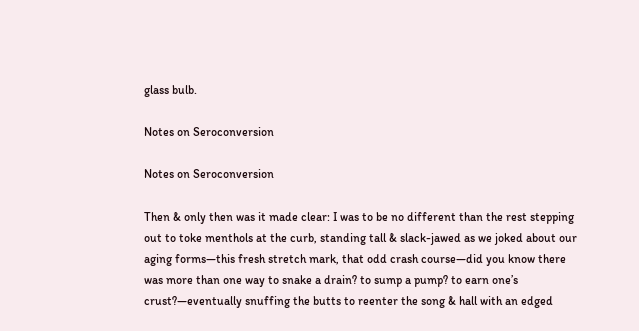glass bulb.

Notes on Seroconversion

Notes on Seroconversion

Then & only then was it made clear: I was to be no different than the rest stepping out to toke menthols at the curb, standing tall & slack-jawed as we joked about our aging forms—this fresh stretch mark, that odd crash course—did you know there was more than one way to snake a drain? to sump a pump? to earn one’s crust?—eventually snuffing the butts to reenter the song & hall with an edged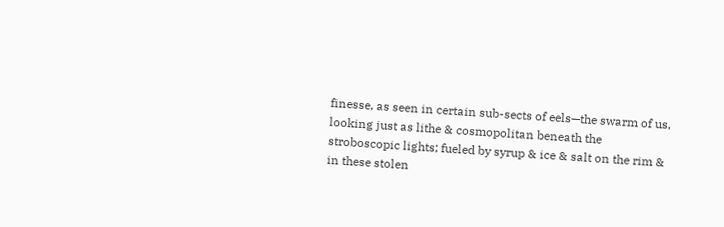finesse, as seen in certain sub-sects of eels—the swarm of us, looking just as lithe & cosmopolitan beneath the stroboscopic lights; fueled by syrup & ice & salt on the rim & in these stolen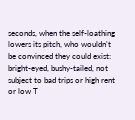seconds, when the self-loathing lowers its pitch, who wouldn’t be convinced they could exist: bright-eyed, bushy-tailed, not subject to bad trips or high rent or low T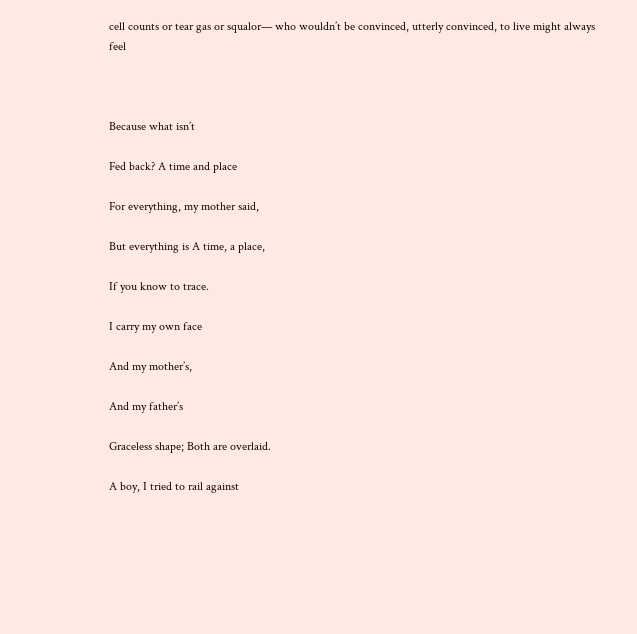cell counts or tear gas or squalor— who wouldn’t be convinced, utterly convinced, to live might always feel



Because what isn’t

Fed back? A time and place

For everything, my mother said,

But everything is A time, a place,

If you know to trace.

I carry my own face

And my mother’s,

And my father’s

Graceless shape; Both are overlaid.

A boy, I tried to rail against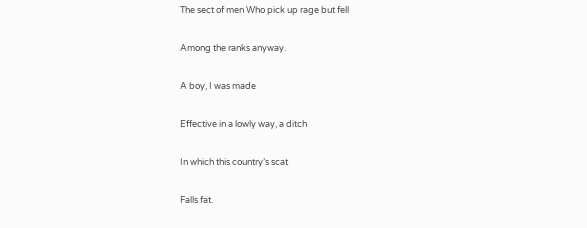The sect of men Who pick up rage but fell

Among the ranks anyway.

A boy, I was made

Effective in a lowly way, a ditch

In which this country’s scat

Falls fat.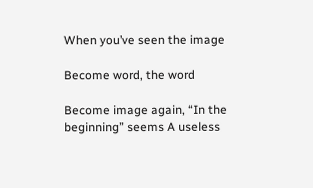When you’ve seen the image

Become word, the word

Become image again, “In the beginning” seems A useless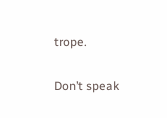trope.

Don’t speak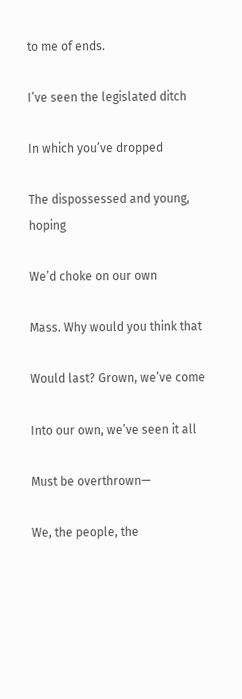to me of ends.

I’ve seen the legislated ditch

In which you’ve dropped

The dispossessed and young, hoping

We’d choke on our own

Mass. Why would you think that

Would last? Grown, we’ve come

Into our own, we’ve seen it all

Must be overthrown—

We, the people, the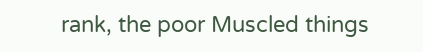rank, the poor Muscled things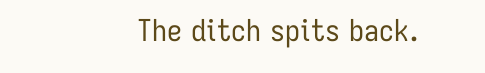The ditch spits back.